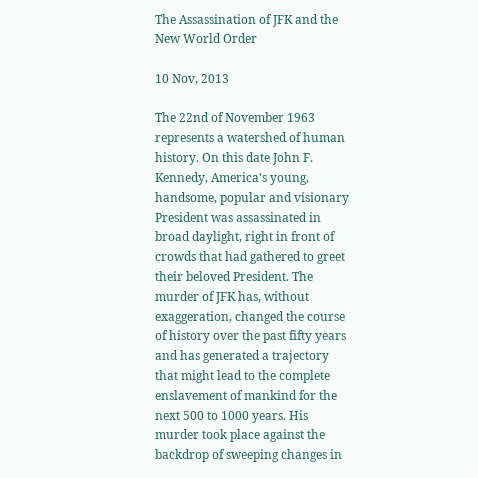The Assassination of JFK and the New World Order

10 Nov, 2013

The 22nd of November 1963 represents a watershed of human history. On this date John F. Kennedy, America's young, handsome, popular and visionary President was assassinated in broad daylight, right in front of crowds that had gathered to greet their beloved President. The murder of JFK has, without exaggeration, changed the course of history over the past fifty years and has generated a trajectory that might lead to the complete enslavement of mankind for the next 500 to 1000 years. His murder took place against the backdrop of sweeping changes in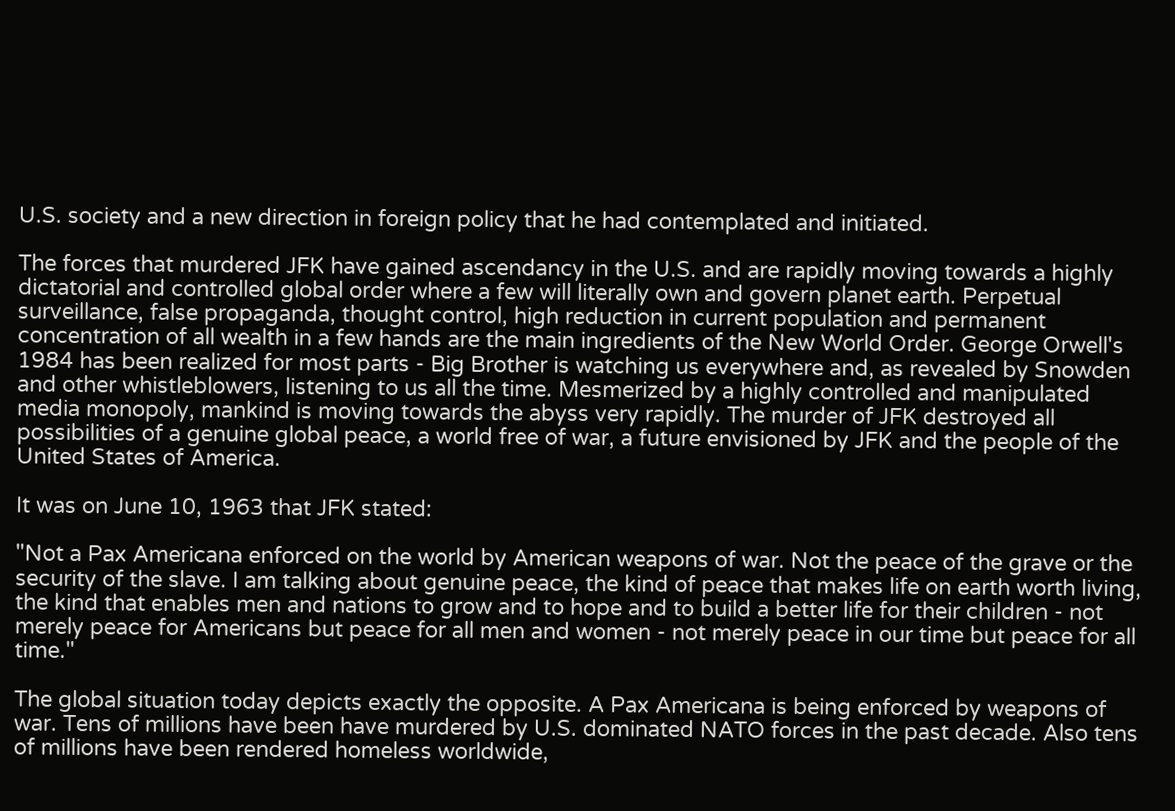U.S. society and a new direction in foreign policy that he had contemplated and initiated.

The forces that murdered JFK have gained ascendancy in the U.S. and are rapidly moving towards a highly dictatorial and controlled global order where a few will literally own and govern planet earth. Perpetual surveillance, false propaganda, thought control, high reduction in current population and permanent concentration of all wealth in a few hands are the main ingredients of the New World Order. George Orwell's 1984 has been realized for most parts - Big Brother is watching us everywhere and, as revealed by Snowden and other whistleblowers, listening to us all the time. Mesmerized by a highly controlled and manipulated media monopoly, mankind is moving towards the abyss very rapidly. The murder of JFK destroyed all possibilities of a genuine global peace, a world free of war, a future envisioned by JFK and the people of the United States of America.

It was on June 10, 1963 that JFK stated:

"Not a Pax Americana enforced on the world by American weapons of war. Not the peace of the grave or the security of the slave. I am talking about genuine peace, the kind of peace that makes life on earth worth living, the kind that enables men and nations to grow and to hope and to build a better life for their children - not merely peace for Americans but peace for all men and women - not merely peace in our time but peace for all time."

The global situation today depicts exactly the opposite. A Pax Americana is being enforced by weapons of war. Tens of millions have been have murdered by U.S. dominated NATO forces in the past decade. Also tens of millions have been rendered homeless worldwide,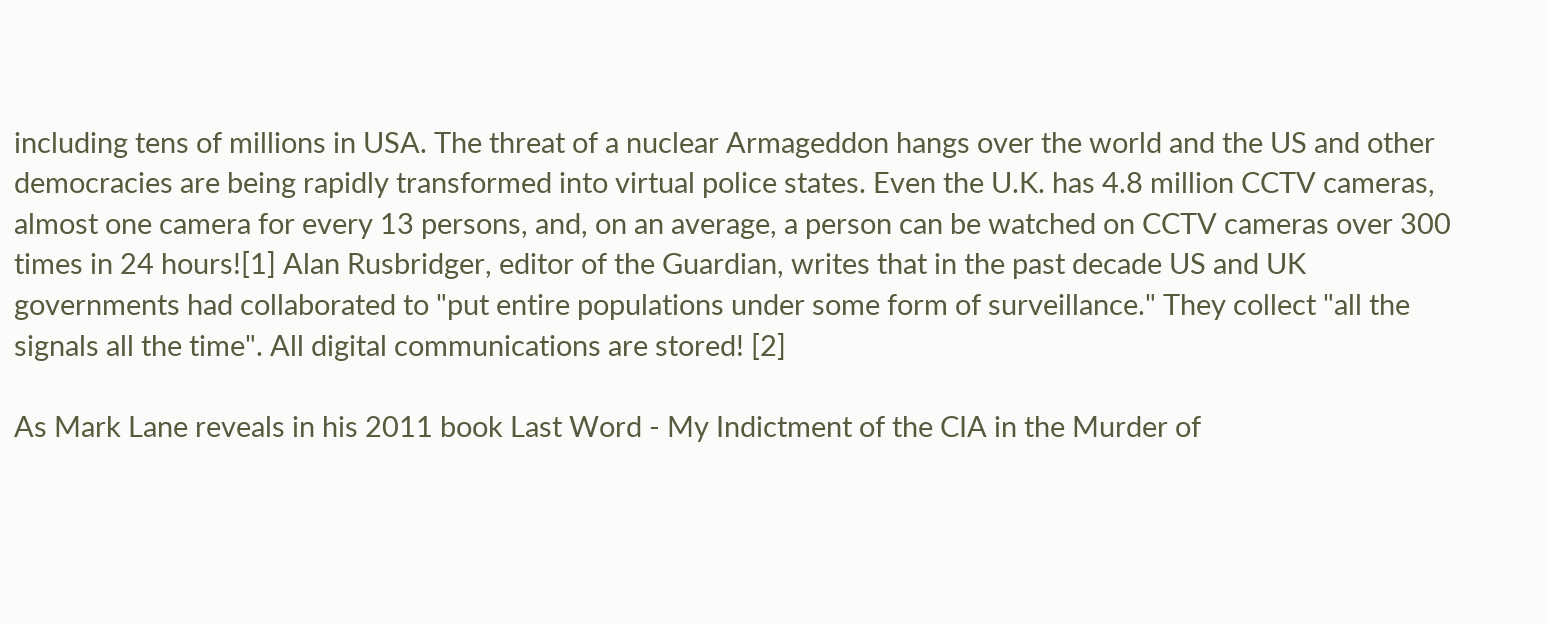including tens of millions in USA. The threat of a nuclear Armageddon hangs over the world and the US and other democracies are being rapidly transformed into virtual police states. Even the U.K. has 4.8 million CCTV cameras, almost one camera for every 13 persons, and, on an average, a person can be watched on CCTV cameras over 300 times in 24 hours![1] Alan Rusbridger, editor of the Guardian, writes that in the past decade US and UK governments had collaborated to "put entire populations under some form of surveillance." They collect "all the signals all the time". All digital communications are stored! [2]

As Mark Lane reveals in his 2011 book Last Word - My Indictment of the CIA in the Murder of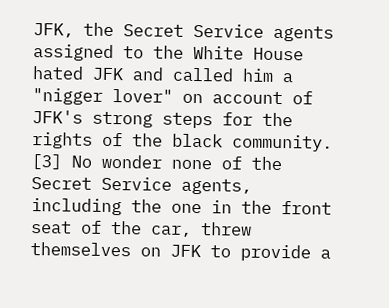JFK, the Secret Service agents assigned to the White House hated JFK and called him a "nigger lover" on account of JFK's strong steps for the rights of the black community. [3] No wonder none of the Secret Service agents, including the one in the front seat of the car, threw themselves on JFK to provide a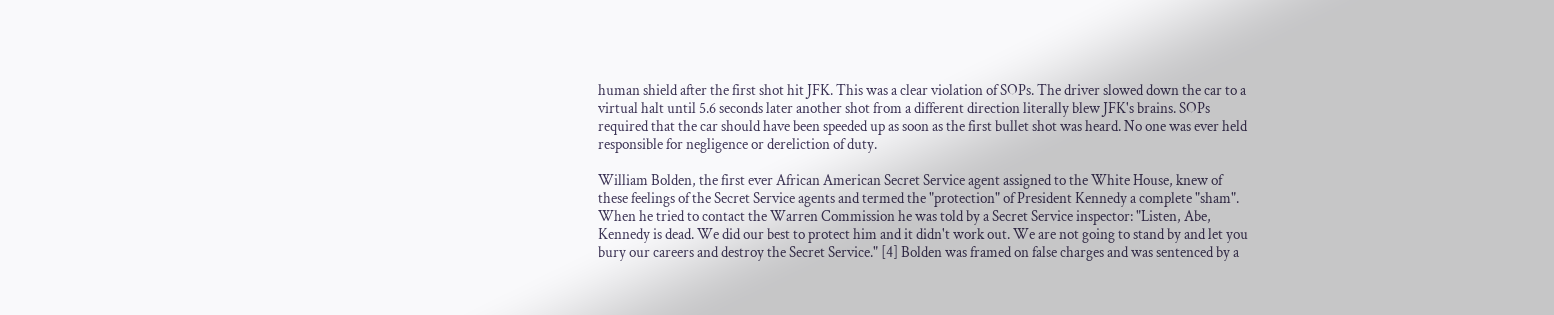human shield after the first shot hit JFK. This was a clear violation of SOPs. The driver slowed down the car to a virtual halt until 5.6 seconds later another shot from a different direction literally blew JFK's brains. SOPs required that the car should have been speeded up as soon as the first bullet shot was heard. No one was ever held responsible for negligence or dereliction of duty.

William Bolden, the first ever African American Secret Service agent assigned to the White House, knew of these feelings of the Secret Service agents and termed the "protection" of President Kennedy a complete "sham". When he tried to contact the Warren Commission he was told by a Secret Service inspector: "Listen, Abe, Kennedy is dead. We did our best to protect him and it didn't work out. We are not going to stand by and let you bury our careers and destroy the Secret Service." [4] Bolden was framed on false charges and was sentenced by a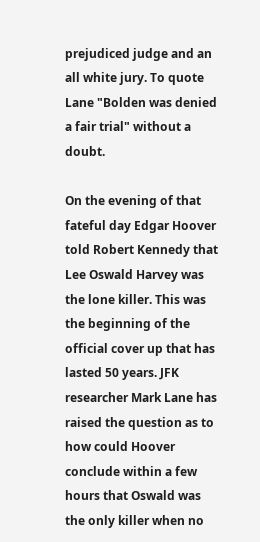prejudiced judge and an all white jury. To quote Lane "Bolden was denied a fair trial" without a doubt.

On the evening of that fateful day Edgar Hoover told Robert Kennedy that Lee Oswald Harvey was the lone killer. This was the beginning of the official cover up that has lasted 50 years. JFK researcher Mark Lane has raised the question as to how could Hoover conclude within a few hours that Oswald was the only killer when no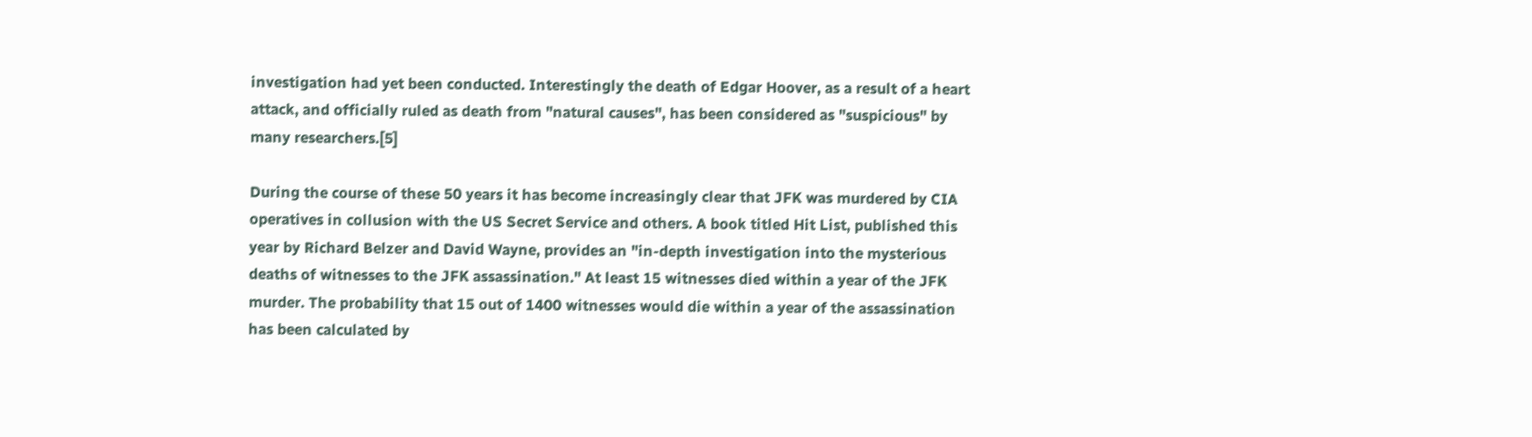investigation had yet been conducted. Interestingly the death of Edgar Hoover, as a result of a heart attack, and officially ruled as death from "natural causes", has been considered as "suspicious" by many researchers.[5]

During the course of these 50 years it has become increasingly clear that JFK was murdered by CIA operatives in collusion with the US Secret Service and others. A book titled Hit List, published this year by Richard Belzer and David Wayne, provides an "in-depth investigation into the mysterious deaths of witnesses to the JFK assassination." At least 15 witnesses died within a year of the JFK murder. The probability that 15 out of 1400 witnesses would die within a year of the assassination has been calculated by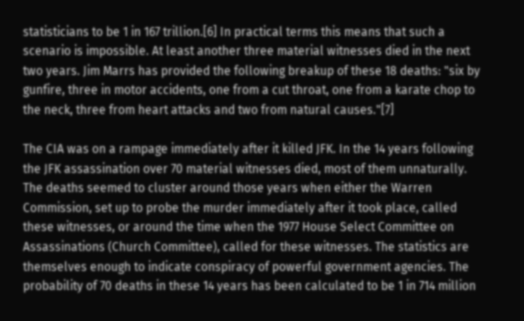statisticians to be 1 in 167 trillion.[6] In practical terms this means that such a scenario is impossible. At least another three material witnesses died in the next two years. Jim Marrs has provided the following breakup of these 18 deaths: "six by gunfire, three in motor accidents, one from a cut throat, one from a karate chop to the neck, three from heart attacks and two from natural causes."[7]

The CIA was on a rampage immediately after it killed JFK. In the 14 years following the JFK assassination over 70 material witnesses died, most of them unnaturally. The deaths seemed to cluster around those years when either the Warren Commission, set up to probe the murder immediately after it took place, called these witnesses, or around the time when the 1977 House Select Committee on Assassinations (Church Committee), called for these witnesses. The statistics are themselves enough to indicate conspiracy of powerful government agencies. The probability of 70 deaths in these 14 years has been calculated to be 1 in 714 million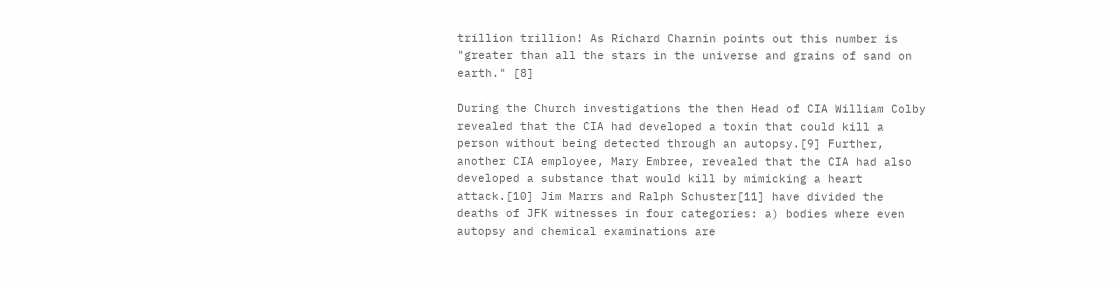trillion trillion! As Richard Charnin points out this number is "greater than all the stars in the universe and grains of sand on earth." [8]

During the Church investigations the then Head of CIA William Colby revealed that the CIA had developed a toxin that could kill a person without being detected through an autopsy.[9] Further, another CIA employee, Mary Embree, revealed that the CIA had also developed a substance that would kill by mimicking a heart attack.[10] Jim Marrs and Ralph Schuster[11] have divided the deaths of JFK witnesses in four categories: a) bodies where even autopsy and chemical examinations are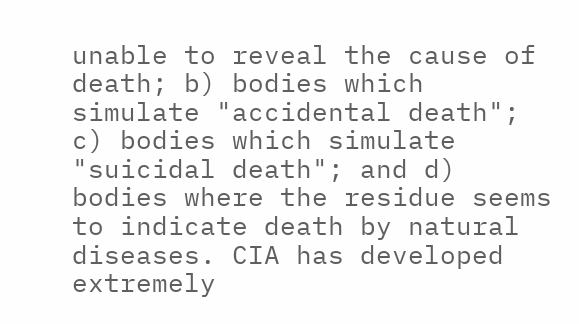unable to reveal the cause of death; b) bodies which simulate "accidental death"; c) bodies which simulate "suicidal death"; and d) bodies where the residue seems to indicate death by natural diseases. CIA has developed extremely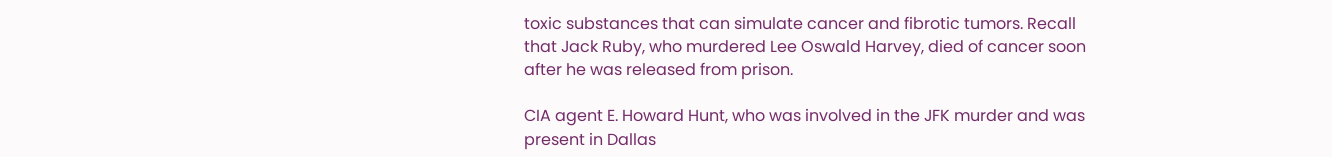toxic substances that can simulate cancer and fibrotic tumors. Recall that Jack Ruby, who murdered Lee Oswald Harvey, died of cancer soon after he was released from prison.

CIA agent E. Howard Hunt, who was involved in the JFK murder and was present in Dallas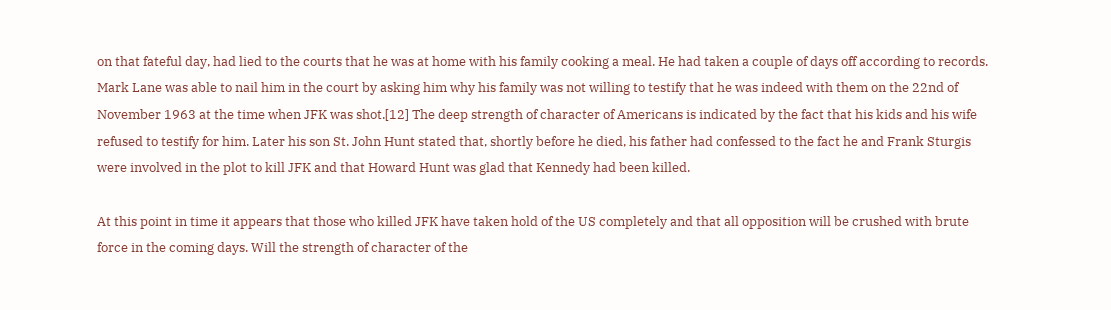on that fateful day, had lied to the courts that he was at home with his family cooking a meal. He had taken a couple of days off according to records. Mark Lane was able to nail him in the court by asking him why his family was not willing to testify that he was indeed with them on the 22nd of November 1963 at the time when JFK was shot.[12] The deep strength of character of Americans is indicated by the fact that his kids and his wife refused to testify for him. Later his son St. John Hunt stated that, shortly before he died, his father had confessed to the fact he and Frank Sturgis were involved in the plot to kill JFK and that Howard Hunt was glad that Kennedy had been killed.

At this point in time it appears that those who killed JFK have taken hold of the US completely and that all opposition will be crushed with brute force in the coming days. Will the strength of character of the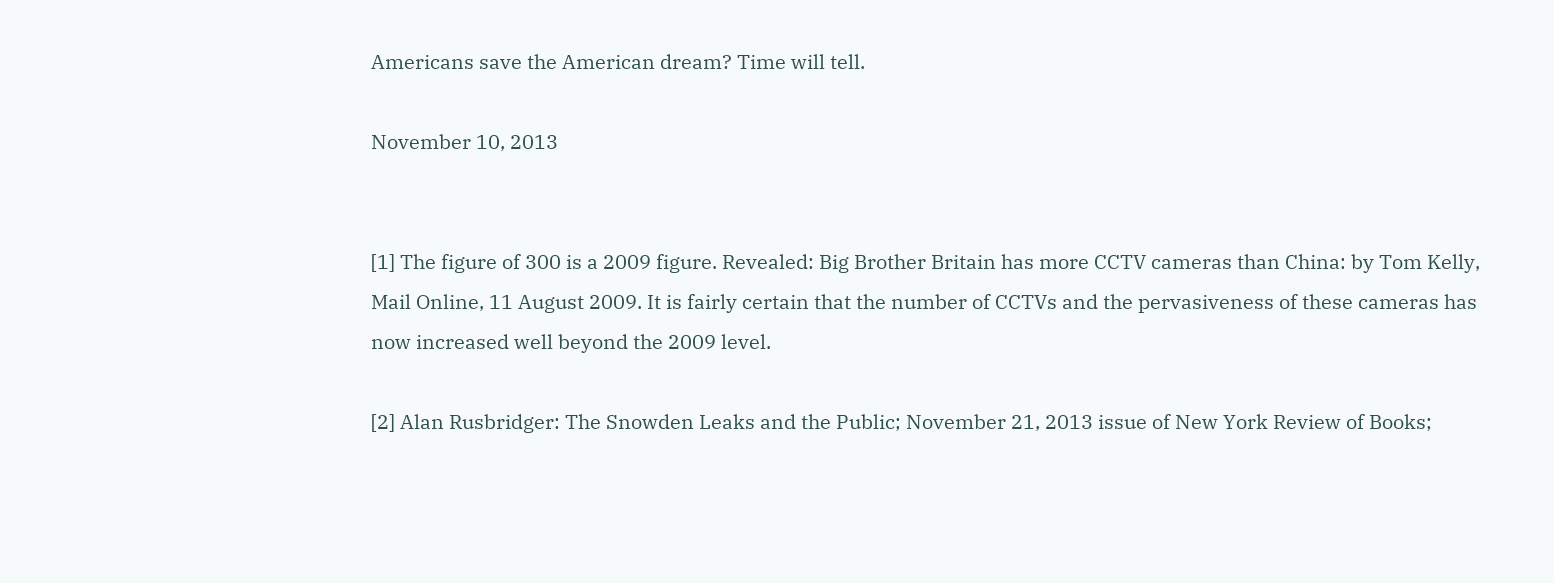Americans save the American dream? Time will tell.

November 10, 2013


[1] The figure of 300 is a 2009 figure. Revealed: Big Brother Britain has more CCTV cameras than China: by Tom Kelly, Mail Online, 11 August 2009. It is fairly certain that the number of CCTVs and the pervasiveness of these cameras has now increased well beyond the 2009 level.

[2] Alan Rusbridger: The Snowden Leaks and the Public; November 21, 2013 issue of New York Review of Books;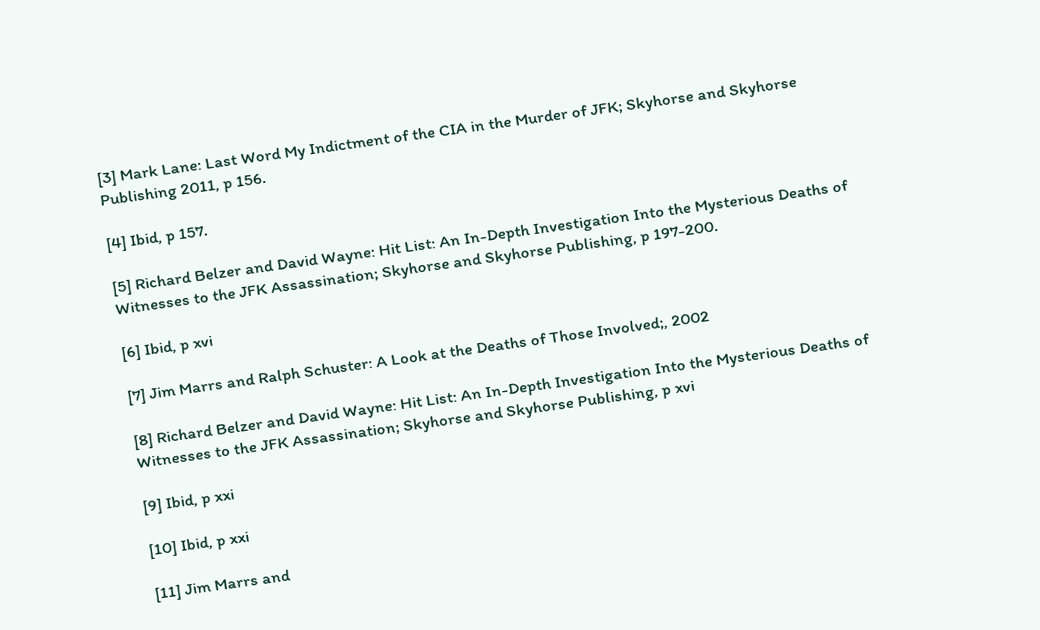[3] Mark Lane: Last Word My Indictment of the CIA in the Murder of JFK; Skyhorse and Skyhorse Publishing 2011, p 156.

[4] Ibid, p 157.

[5] Richard Belzer and David Wayne: Hit List: An In-Depth Investigation Into the Mysterious Deaths of Witnesses to the JFK Assassination; Skyhorse and Skyhorse Publishing, p 197-200.

[6] Ibid, p xvi

[7] Jim Marrs and Ralph Schuster: A Look at the Deaths of Those Involved;, 2002

[8] Richard Belzer and David Wayne: Hit List: An In-Depth Investigation Into the Mysterious Deaths of Witnesses to the JFK Assassination; Skyhorse and Skyhorse Publishing, p xvi

[9] Ibid, p xxi

[10] Ibid, p xxi

[11] Jim Marrs and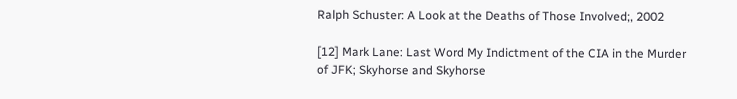Ralph Schuster: A Look at the Deaths of Those Involved;, 2002

[12] Mark Lane: Last Word My Indictment of the CIA in the Murder of JFK; Skyhorse and Skyhorse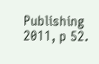Publishing 2011, p 52.